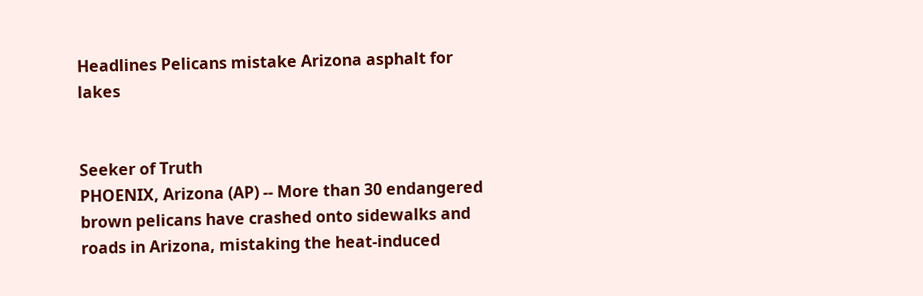Headlines Pelicans mistake Arizona asphalt for lakes


Seeker of Truth
PHOENIX, Arizona (AP) -- More than 30 endangered brown pelicans have crashed onto sidewalks and roads in Arizona, mistaking the heat-induced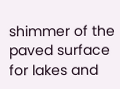shimmer of the paved surface for lakes and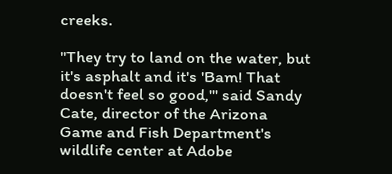creeks.

"They try to land on the water, but it's asphalt and it's 'Bam! That doesn't feel so good,"' said Sandy Cate, director of the Arizona Game and Fish Department's wildlife center at Adobe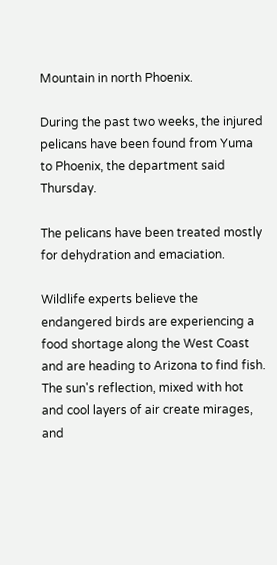Mountain in north Phoenix.

During the past two weeks, the injured pelicans have been found from Yuma to Phoenix, the department said Thursday.

The pelicans have been treated mostly for dehydration and emaciation.

Wildlife experts believe the endangered birds are experiencing a food shortage along the West Coast and are heading to Arizona to find fish. The sun's reflection, mixed with hot and cool layers of air create mirages, and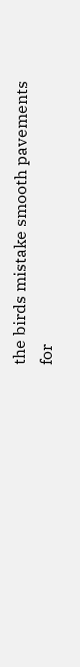the birds mistake smooth pavements for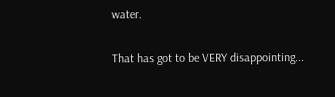water.

That has got to be VERY disappointing...